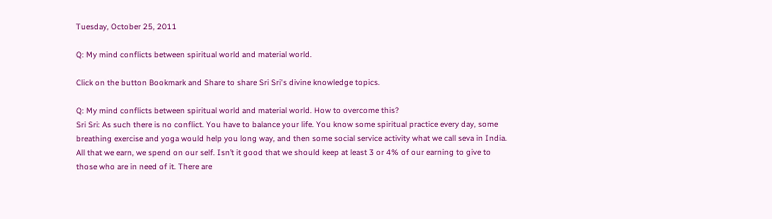Tuesday, October 25, 2011

Q: My mind conflicts between spiritual world and material world.

Click on the button Bookmark and Share to share Sri Sri's divine knowledge topics.

Q: My mind conflicts between spiritual world and material world. How to overcome this?
Sri Sri: As such there is no conflict. You have to balance your life. You know some spiritual practice every day, some breathing exercise and yoga would help you long way, and then some social service activity what we call seva in India. All that we earn, we spend on our self. Isn’t it good that we should keep at least 3 or 4% of our earning to give to those who are in need of it. There are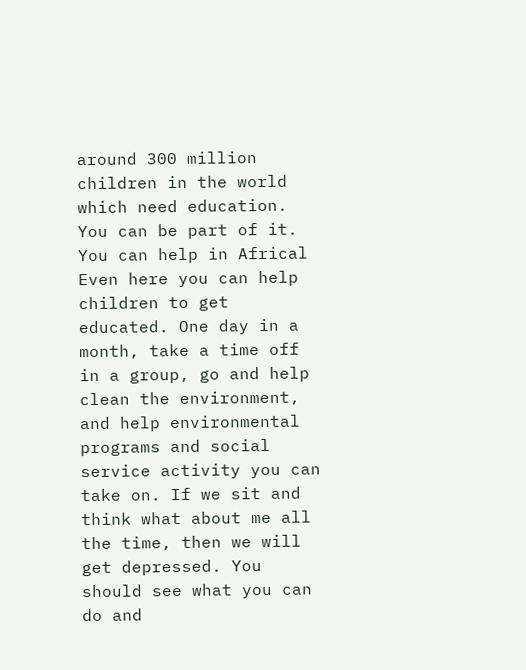around 300 million children in the world which need education. You can be part of it. You can help in Africal Even here you can help children to get educated. One day in a month, take a time off in a group, go and help clean the environment, and help environmental programs and social service activity you can take on. If we sit and think what about me all the time, then we will get depressed. You should see what you can do and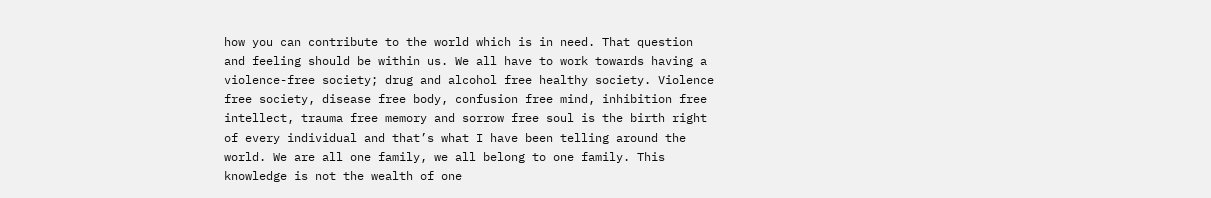how you can contribute to the world which is in need. That question and feeling should be within us. We all have to work towards having a violence-free society; drug and alcohol free healthy society. Violence free society, disease free body, confusion free mind, inhibition free intellect, trauma free memory and sorrow free soul is the birth right of every individual and that’s what I have been telling around the world. We are all one family, we all belong to one family. This knowledge is not the wealth of one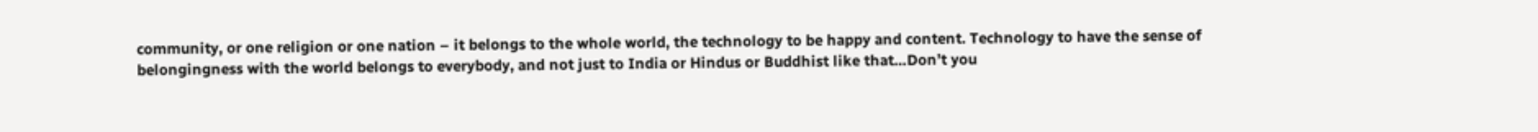community, or one religion or one nation – it belongs to the whole world, the technology to be happy and content. Technology to have the sense of belongingness with the world belongs to everybody, and not just to India or Hindus or Buddhist like that…Don’t you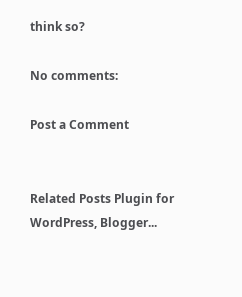think so?

No comments:

Post a Comment


Related Posts Plugin for WordPress, Blogger...